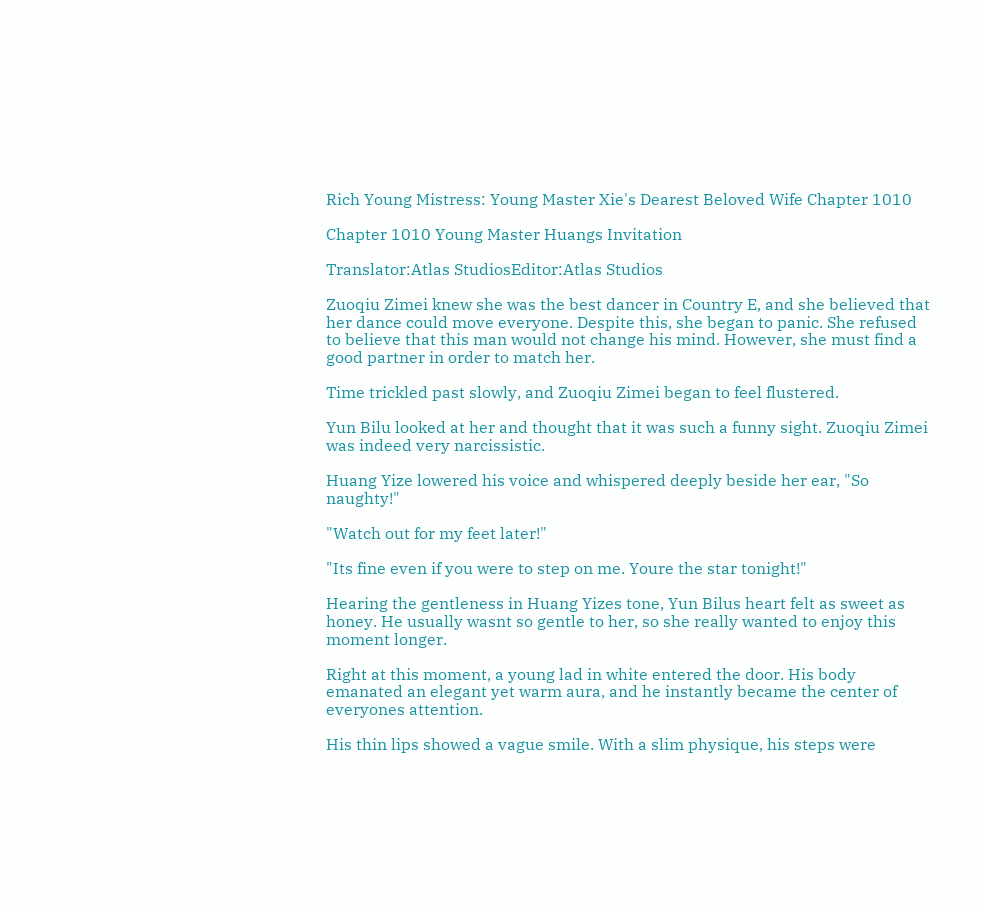Rich Young Mistress: Young Master Xie's Dearest Beloved Wife Chapter 1010

Chapter 1010 Young Master Huangs Invitation

Translator:Atlas StudiosEditor:Atlas Studios

Zuoqiu Zimei knew she was the best dancer in Country E, and she believed that her dance could move everyone. Despite this, she began to panic. She refused to believe that this man would not change his mind. However, she must find a good partner in order to match her.

Time trickled past slowly, and Zuoqiu Zimei began to feel flustered.

Yun Bilu looked at her and thought that it was such a funny sight. Zuoqiu Zimei was indeed very narcissistic.

Huang Yize lowered his voice and whispered deeply beside her ear, "So naughty!"

"Watch out for my feet later!"

"Its fine even if you were to step on me. Youre the star tonight!"

Hearing the gentleness in Huang Yizes tone, Yun Bilus heart felt as sweet as honey. He usually wasnt so gentle to her, so she really wanted to enjoy this moment longer.

Right at this moment, a young lad in white entered the door. His body emanated an elegant yet warm aura, and he instantly became the center of everyones attention.

His thin lips showed a vague smile. With a slim physique, his steps were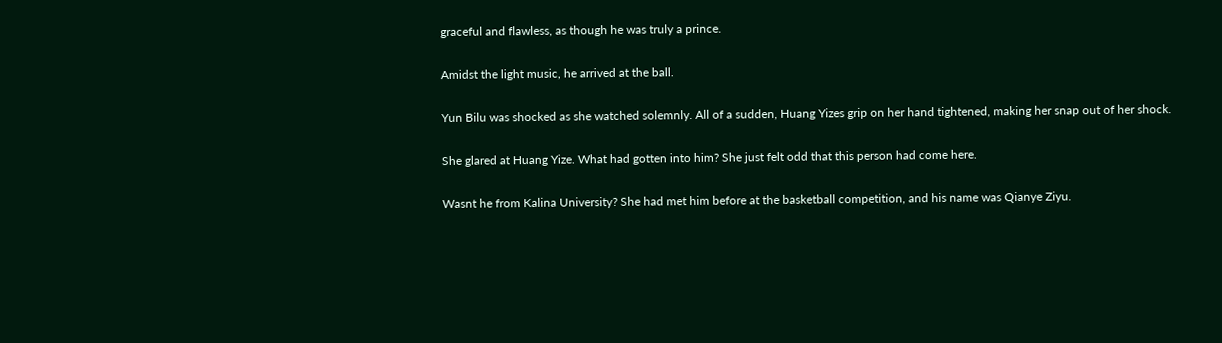graceful and flawless, as though he was truly a prince.

Amidst the light music, he arrived at the ball.

Yun Bilu was shocked as she watched solemnly. All of a sudden, Huang Yizes grip on her hand tightened, making her snap out of her shock.

She glared at Huang Yize. What had gotten into him? She just felt odd that this person had come here.

Wasnt he from Kalina University? She had met him before at the basketball competition, and his name was Qianye Ziyu.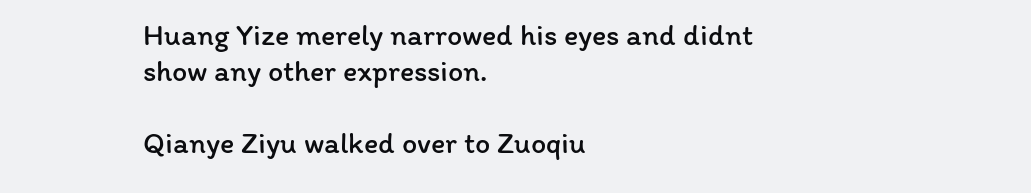Huang Yize merely narrowed his eyes and didnt show any other expression.

Qianye Ziyu walked over to Zuoqiu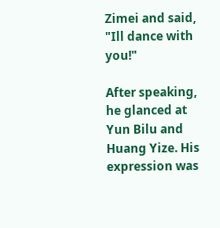Zimei and said, "Ill dance with you!"

After speaking, he glanced at Yun Bilu and Huang Yize. His expression was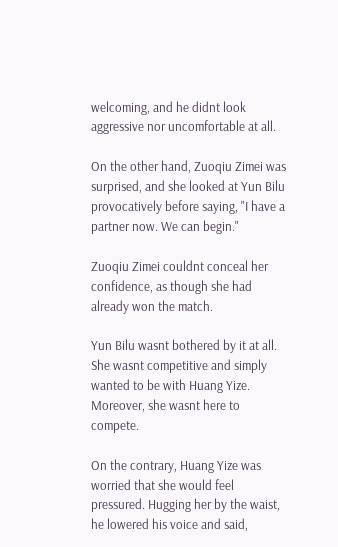welcoming, and he didnt look aggressive nor uncomfortable at all.

On the other hand, Zuoqiu Zimei was surprised, and she looked at Yun Bilu provocatively before saying, "I have a partner now. We can begin."

Zuoqiu Zimei couldnt conceal her confidence, as though she had already won the match.

Yun Bilu wasnt bothered by it at all. She wasnt competitive and simply wanted to be with Huang Yize. Moreover, she wasnt here to compete.

On the contrary, Huang Yize was worried that she would feel pressured. Hugging her by the waist, he lowered his voice and said,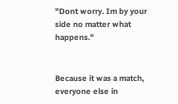"Dont worry. Im by your side no matter what happens."


Because it was a match, everyone else in